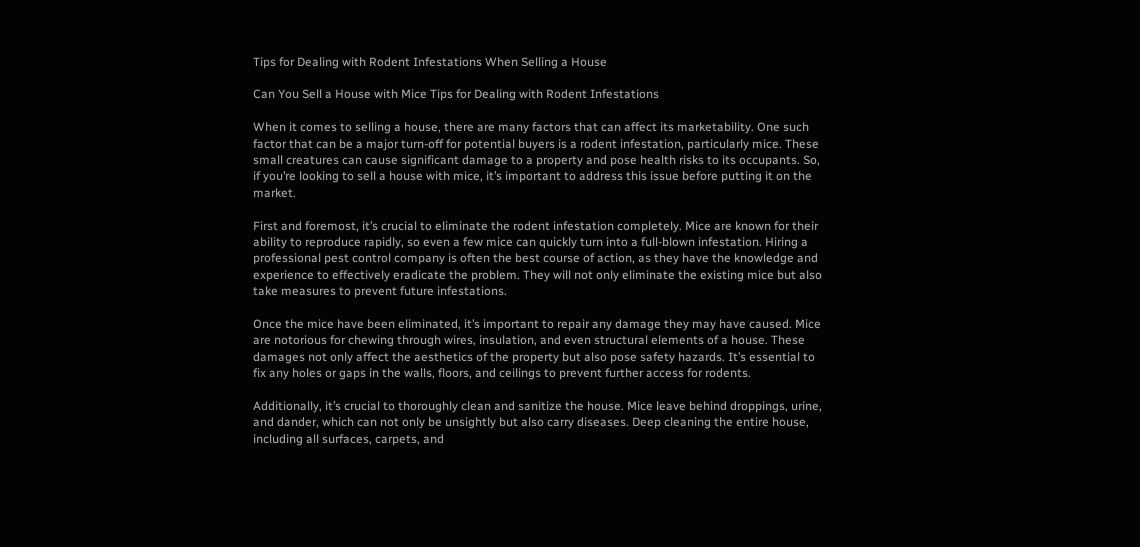Tips for Dealing with Rodent Infestations When Selling a House

Can You Sell a House with Mice Tips for Dealing with Rodent Infestations

When it comes to selling a house, there are many factors that can affect its marketability. One such factor that can be a major turn-off for potential buyers is a rodent infestation, particularly mice. These small creatures can cause significant damage to a property and pose health risks to its occupants. So, if you’re looking to sell a house with mice, it’s important to address this issue before putting it on the market.

First and foremost, it’s crucial to eliminate the rodent infestation completely. Mice are known for their ability to reproduce rapidly, so even a few mice can quickly turn into a full-blown infestation. Hiring a professional pest control company is often the best course of action, as they have the knowledge and experience to effectively eradicate the problem. They will not only eliminate the existing mice but also take measures to prevent future infestations.

Once the mice have been eliminated, it’s important to repair any damage they may have caused. Mice are notorious for chewing through wires, insulation, and even structural elements of a house. These damages not only affect the aesthetics of the property but also pose safety hazards. It’s essential to fix any holes or gaps in the walls, floors, and ceilings to prevent further access for rodents.

Additionally, it’s crucial to thoroughly clean and sanitize the house. Mice leave behind droppings, urine, and dander, which can not only be unsightly but also carry diseases. Deep cleaning the entire house, including all surfaces, carpets, and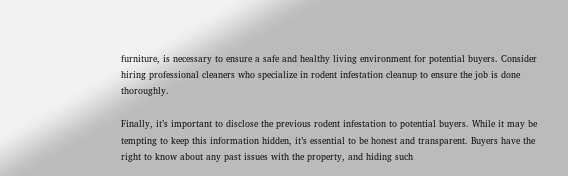furniture, is necessary to ensure a safe and healthy living environment for potential buyers. Consider hiring professional cleaners who specialize in rodent infestation cleanup to ensure the job is done thoroughly.

Finally, it’s important to disclose the previous rodent infestation to potential buyers. While it may be tempting to keep this information hidden, it’s essential to be honest and transparent. Buyers have the right to know about any past issues with the property, and hiding such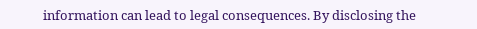information can lead to legal consequences. By disclosing the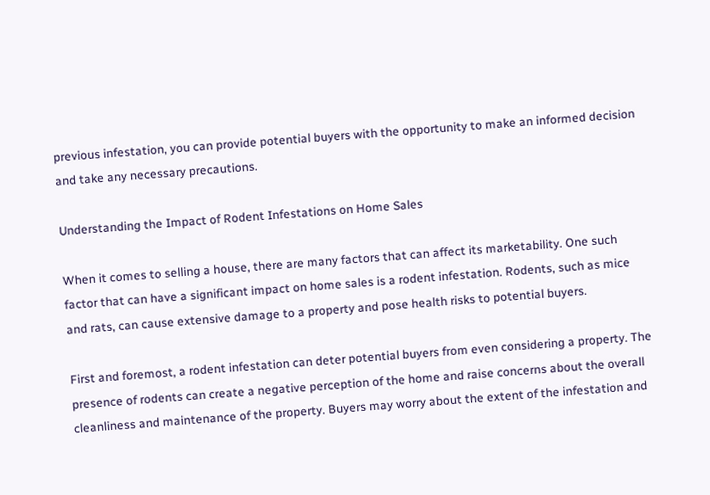previous infestation, you can provide potential buyers with the opportunity to make an informed decision and take any necessary precautions.

Understanding the Impact of Rodent Infestations on Home Sales

When it comes to selling a house, there are many factors that can affect its marketability. One such factor that can have a significant impact on home sales is a rodent infestation. Rodents, such as mice and rats, can cause extensive damage to a property and pose health risks to potential buyers.

First and foremost, a rodent infestation can deter potential buyers from even considering a property. The presence of rodents can create a negative perception of the home and raise concerns about the overall cleanliness and maintenance of the property. Buyers may worry about the extent of the infestation and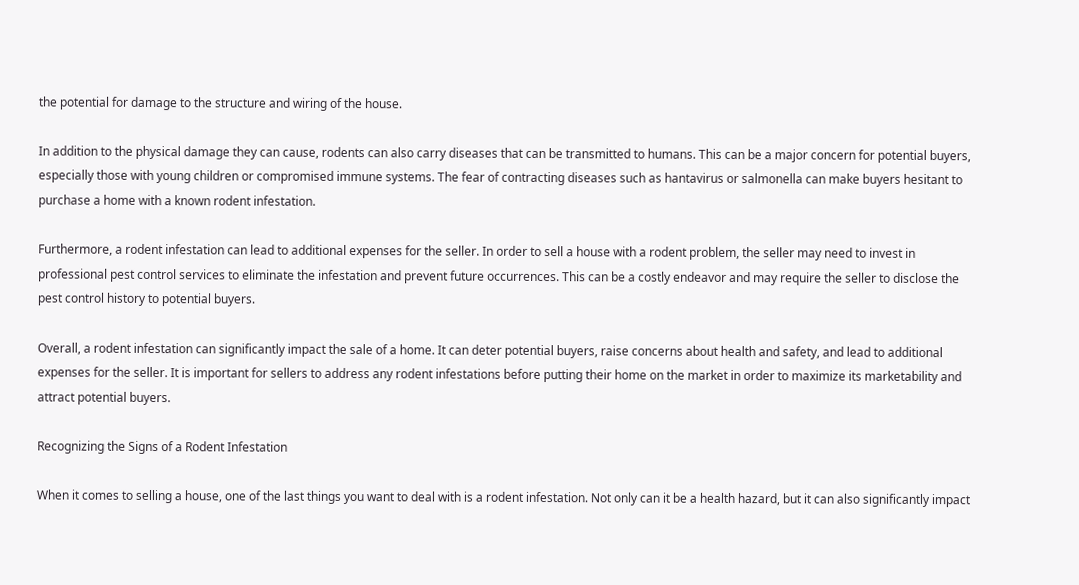the potential for damage to the structure and wiring of the house.

In addition to the physical damage they can cause, rodents can also carry diseases that can be transmitted to humans. This can be a major concern for potential buyers, especially those with young children or compromised immune systems. The fear of contracting diseases such as hantavirus or salmonella can make buyers hesitant to purchase a home with a known rodent infestation.

Furthermore, a rodent infestation can lead to additional expenses for the seller. In order to sell a house with a rodent problem, the seller may need to invest in professional pest control services to eliminate the infestation and prevent future occurrences. This can be a costly endeavor and may require the seller to disclose the pest control history to potential buyers.

Overall, a rodent infestation can significantly impact the sale of a home. It can deter potential buyers, raise concerns about health and safety, and lead to additional expenses for the seller. It is important for sellers to address any rodent infestations before putting their home on the market in order to maximize its marketability and attract potential buyers.

Recognizing the Signs of a Rodent Infestation

When it comes to selling a house, one of the last things you want to deal with is a rodent infestation. Not only can it be a health hazard, but it can also significantly impact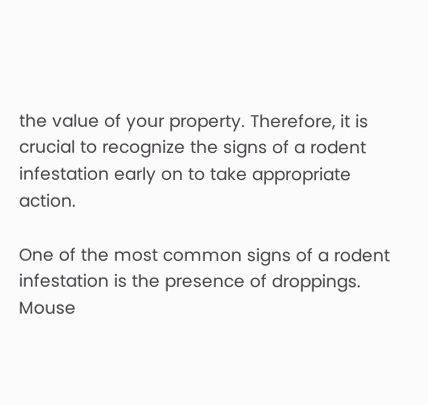the value of your property. Therefore, it is crucial to recognize the signs of a rodent infestation early on to take appropriate action.

One of the most common signs of a rodent infestation is the presence of droppings. Mouse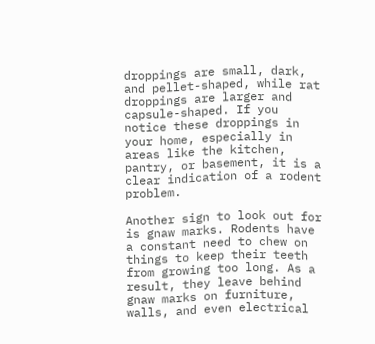droppings are small, dark, and pellet-shaped, while rat droppings are larger and capsule-shaped. If you notice these droppings in your home, especially in areas like the kitchen, pantry, or basement, it is a clear indication of a rodent problem.

Another sign to look out for is gnaw marks. Rodents have a constant need to chew on things to keep their teeth from growing too long. As a result, they leave behind gnaw marks on furniture, walls, and even electrical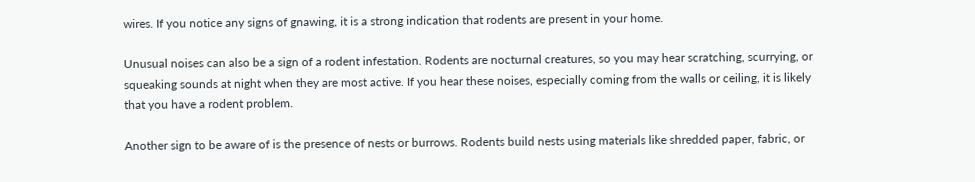wires. If you notice any signs of gnawing, it is a strong indication that rodents are present in your home.

Unusual noises can also be a sign of a rodent infestation. Rodents are nocturnal creatures, so you may hear scratching, scurrying, or squeaking sounds at night when they are most active. If you hear these noises, especially coming from the walls or ceiling, it is likely that you have a rodent problem.

Another sign to be aware of is the presence of nests or burrows. Rodents build nests using materials like shredded paper, fabric, or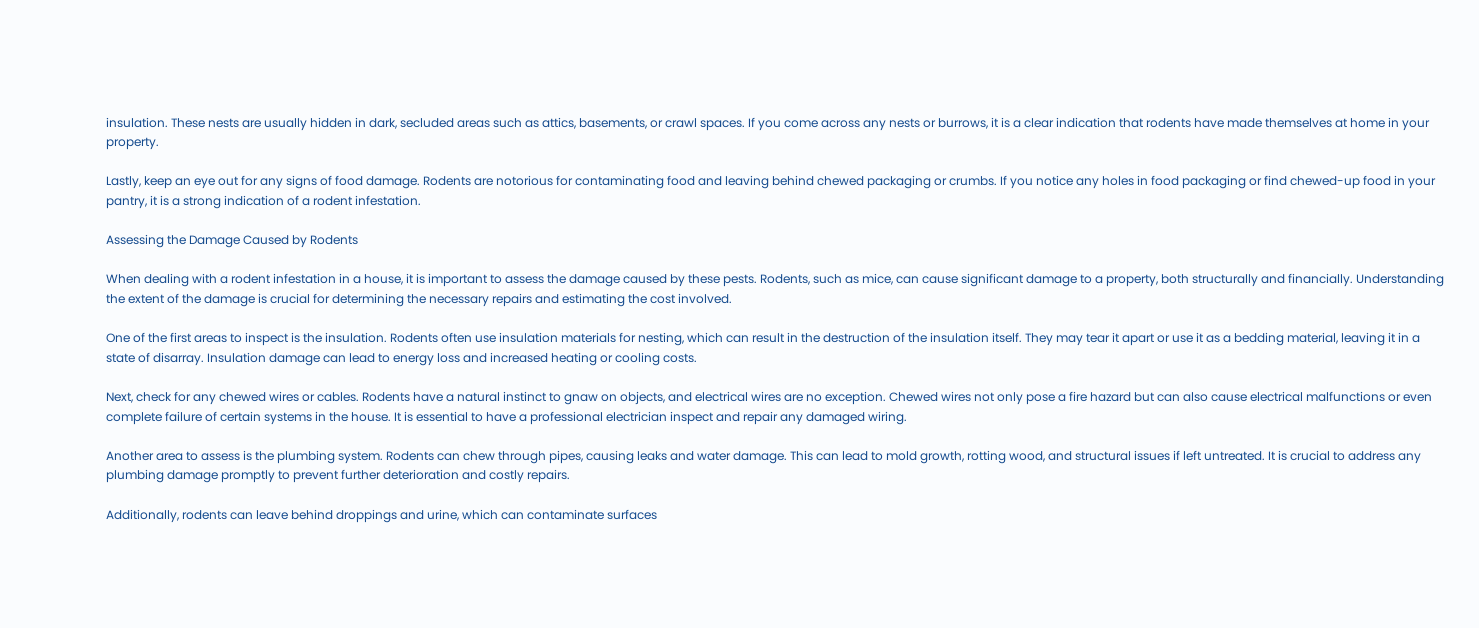insulation. These nests are usually hidden in dark, secluded areas such as attics, basements, or crawl spaces. If you come across any nests or burrows, it is a clear indication that rodents have made themselves at home in your property.

Lastly, keep an eye out for any signs of food damage. Rodents are notorious for contaminating food and leaving behind chewed packaging or crumbs. If you notice any holes in food packaging or find chewed-up food in your pantry, it is a strong indication of a rodent infestation.

Assessing the Damage Caused by Rodents

When dealing with a rodent infestation in a house, it is important to assess the damage caused by these pests. Rodents, such as mice, can cause significant damage to a property, both structurally and financially. Understanding the extent of the damage is crucial for determining the necessary repairs and estimating the cost involved.

One of the first areas to inspect is the insulation. Rodents often use insulation materials for nesting, which can result in the destruction of the insulation itself. They may tear it apart or use it as a bedding material, leaving it in a state of disarray. Insulation damage can lead to energy loss and increased heating or cooling costs.

Next, check for any chewed wires or cables. Rodents have a natural instinct to gnaw on objects, and electrical wires are no exception. Chewed wires not only pose a fire hazard but can also cause electrical malfunctions or even complete failure of certain systems in the house. It is essential to have a professional electrician inspect and repair any damaged wiring.

Another area to assess is the plumbing system. Rodents can chew through pipes, causing leaks and water damage. This can lead to mold growth, rotting wood, and structural issues if left untreated. It is crucial to address any plumbing damage promptly to prevent further deterioration and costly repairs.

Additionally, rodents can leave behind droppings and urine, which can contaminate surfaces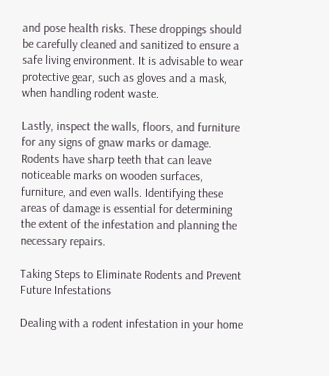and pose health risks. These droppings should be carefully cleaned and sanitized to ensure a safe living environment. It is advisable to wear protective gear, such as gloves and a mask, when handling rodent waste.

Lastly, inspect the walls, floors, and furniture for any signs of gnaw marks or damage. Rodents have sharp teeth that can leave noticeable marks on wooden surfaces, furniture, and even walls. Identifying these areas of damage is essential for determining the extent of the infestation and planning the necessary repairs.

Taking Steps to Eliminate Rodents and Prevent Future Infestations

Dealing with a rodent infestation in your home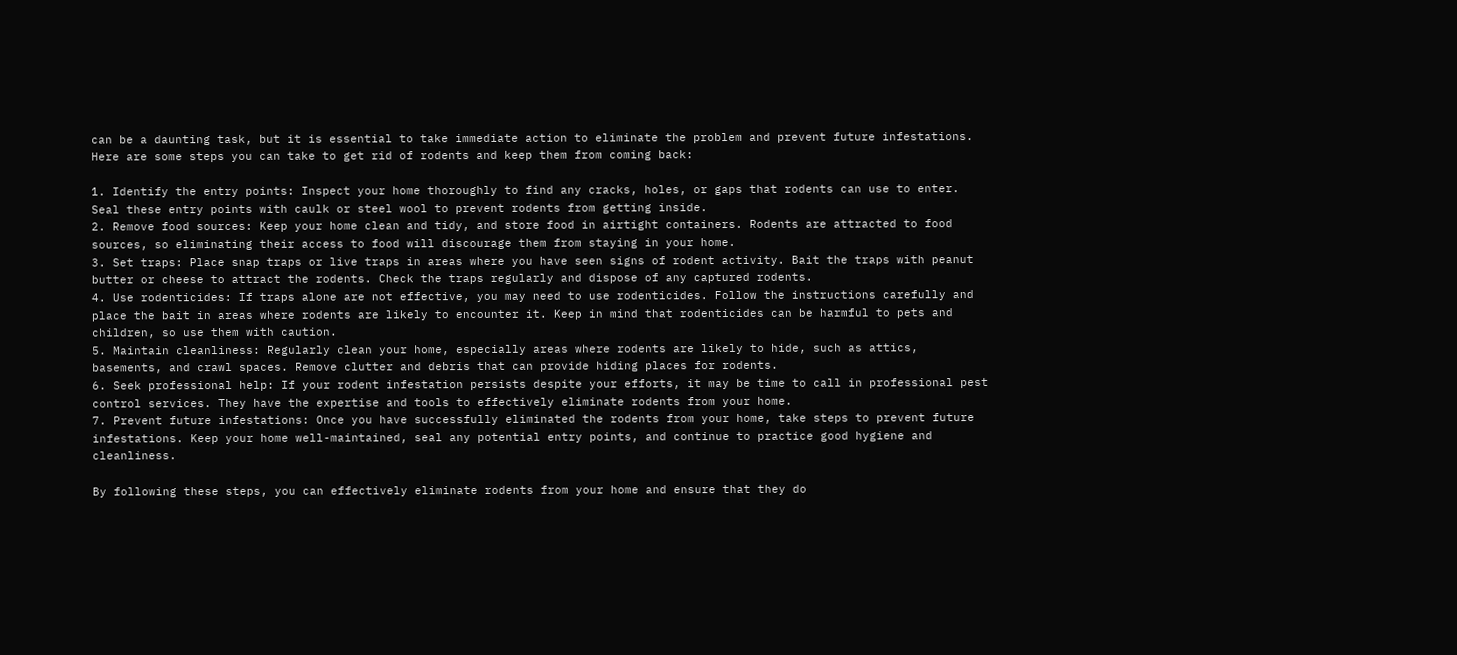can be a daunting task, but it is essential to take immediate action to eliminate the problem and prevent future infestations. Here are some steps you can take to get rid of rodents and keep them from coming back:

1. Identify the entry points: Inspect your home thoroughly to find any cracks, holes, or gaps that rodents can use to enter. Seal these entry points with caulk or steel wool to prevent rodents from getting inside.
2. Remove food sources: Keep your home clean and tidy, and store food in airtight containers. Rodents are attracted to food sources, so eliminating their access to food will discourage them from staying in your home.
3. Set traps: Place snap traps or live traps in areas where you have seen signs of rodent activity. Bait the traps with peanut butter or cheese to attract the rodents. Check the traps regularly and dispose of any captured rodents.
4. Use rodenticides: If traps alone are not effective, you may need to use rodenticides. Follow the instructions carefully and place the bait in areas where rodents are likely to encounter it. Keep in mind that rodenticides can be harmful to pets and children, so use them with caution.
5. Maintain cleanliness: Regularly clean your home, especially areas where rodents are likely to hide, such as attics, basements, and crawl spaces. Remove clutter and debris that can provide hiding places for rodents.
6. Seek professional help: If your rodent infestation persists despite your efforts, it may be time to call in professional pest control services. They have the expertise and tools to effectively eliminate rodents from your home.
7. Prevent future infestations: Once you have successfully eliminated the rodents from your home, take steps to prevent future infestations. Keep your home well-maintained, seal any potential entry points, and continue to practice good hygiene and cleanliness.

By following these steps, you can effectively eliminate rodents from your home and ensure that they do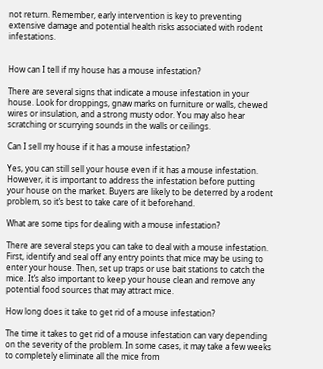not return. Remember, early intervention is key to preventing extensive damage and potential health risks associated with rodent infestations.


How can I tell if my house has a mouse infestation?

There are several signs that indicate a mouse infestation in your house. Look for droppings, gnaw marks on furniture or walls, chewed wires or insulation, and a strong musty odor. You may also hear scratching or scurrying sounds in the walls or ceilings.

Can I sell my house if it has a mouse infestation?

Yes, you can still sell your house even if it has a mouse infestation. However, it is important to address the infestation before putting your house on the market. Buyers are likely to be deterred by a rodent problem, so it’s best to take care of it beforehand.

What are some tips for dealing with a mouse infestation?

There are several steps you can take to deal with a mouse infestation. First, identify and seal off any entry points that mice may be using to enter your house. Then, set up traps or use bait stations to catch the mice. It’s also important to keep your house clean and remove any potential food sources that may attract mice.

How long does it take to get rid of a mouse infestation?

The time it takes to get rid of a mouse infestation can vary depending on the severity of the problem. In some cases, it may take a few weeks to completely eliminate all the mice from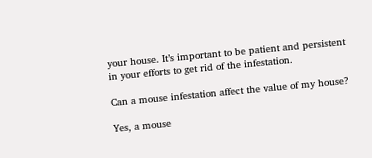your house. It’s important to be patient and persistent in your efforts to get rid of the infestation.

Can a mouse infestation affect the value of my house?

Yes, a mouse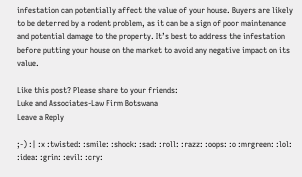infestation can potentially affect the value of your house. Buyers are likely to be deterred by a rodent problem, as it can be a sign of poor maintenance and potential damage to the property. It’s best to address the infestation before putting your house on the market to avoid any negative impact on its value.

Like this post? Please share to your friends:
Luke and Associates-Law Firm Botswana
Leave a Reply

;-) :| :x :twisted: :smile: :shock: :sad: :roll: :razz: :oops: :o :mrgreen: :lol: :idea: :grin: :evil: :cry: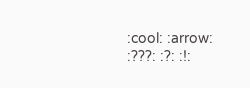:cool: :arrow: :???: :?: :!: